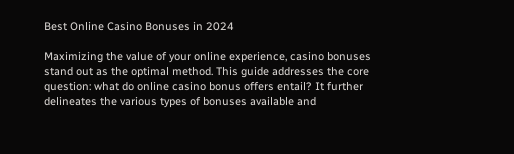Best Online Casino Bonuses in 2024

Maximizing the value of your online experience, casino bonuses stand out as the optimal method. This guide addresses the core question: what do online casino bonus offers entail? It further delineates the various types of bonuses available and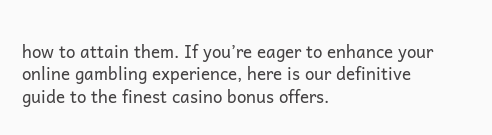how to attain them. If you’re eager to enhance your online gambling experience, here is our definitive guide to the finest casino bonus offers.